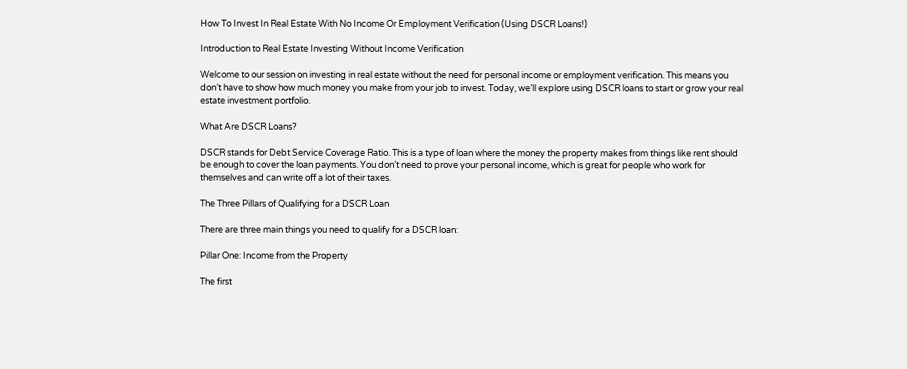How To Invest In Real Estate With No Income Or Employment Verification (Using DSCR Loans!)

Introduction to Real Estate Investing Without Income Verification

Welcome to our session on investing in real estate without the need for personal income or employment verification. This means you don’t have to show how much money you make from your job to invest. Today, we’ll explore using DSCR loans to start or grow your real estate investment portfolio.

What Are DSCR Loans?

DSCR stands for Debt Service Coverage Ratio. This is a type of loan where the money the property makes from things like rent should be enough to cover the loan payments. You don’t need to prove your personal income, which is great for people who work for themselves and can write off a lot of their taxes.

The Three Pillars of Qualifying for a DSCR Loan

There are three main things you need to qualify for a DSCR loan:

Pillar One: Income from the Property

The first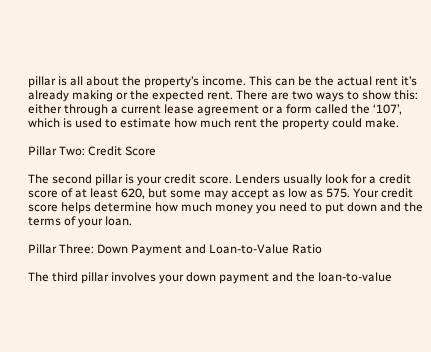pillar is all about the property’s income. This can be the actual rent it’s already making or the expected rent. There are two ways to show this: either through a current lease agreement or a form called the ‘107’, which is used to estimate how much rent the property could make.

Pillar Two: Credit Score

The second pillar is your credit score. Lenders usually look for a credit score of at least 620, but some may accept as low as 575. Your credit score helps determine how much money you need to put down and the terms of your loan.

Pillar Three: Down Payment and Loan-to-Value Ratio

The third pillar involves your down payment and the loan-to-value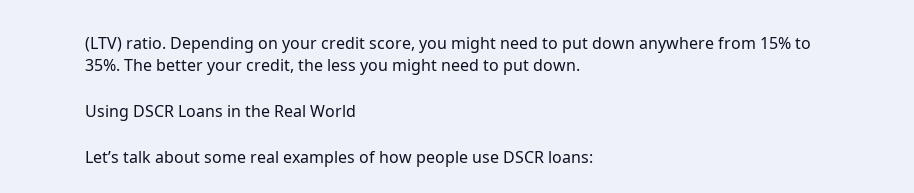(LTV) ratio. Depending on your credit score, you might need to put down anywhere from 15% to 35%. The better your credit, the less you might need to put down.

Using DSCR Loans in the Real World

Let’s talk about some real examples of how people use DSCR loans: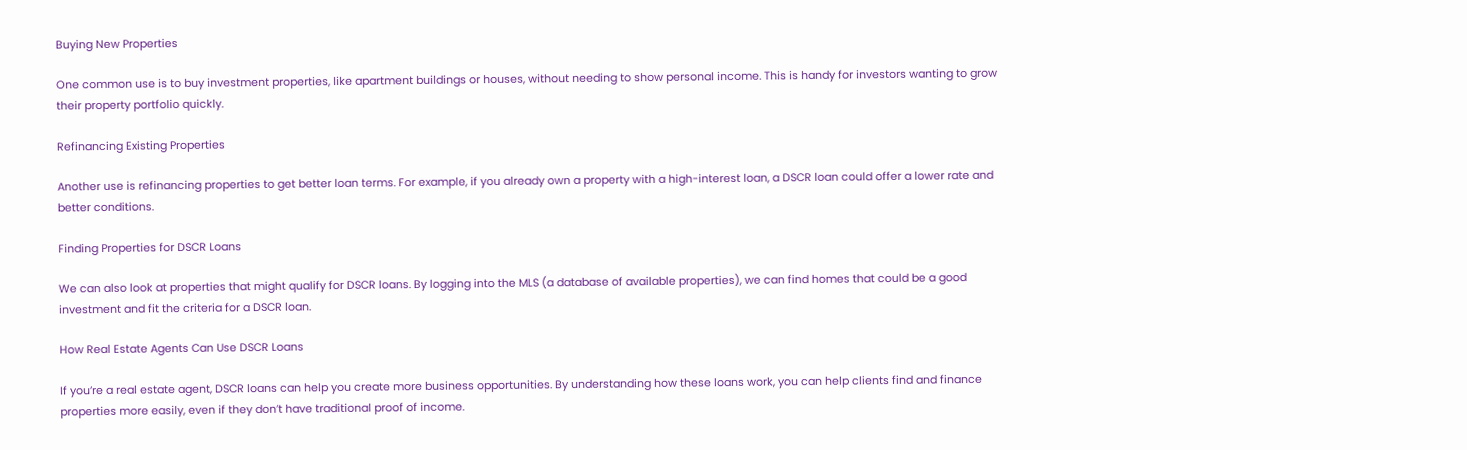Buying New Properties

One common use is to buy investment properties, like apartment buildings or houses, without needing to show personal income. This is handy for investors wanting to grow their property portfolio quickly.

Refinancing Existing Properties

Another use is refinancing properties to get better loan terms. For example, if you already own a property with a high-interest loan, a DSCR loan could offer a lower rate and better conditions.

Finding Properties for DSCR Loans

We can also look at properties that might qualify for DSCR loans. By logging into the MLS (a database of available properties), we can find homes that could be a good investment and fit the criteria for a DSCR loan.

How Real Estate Agents Can Use DSCR Loans

If you’re a real estate agent, DSCR loans can help you create more business opportunities. By understanding how these loans work, you can help clients find and finance properties more easily, even if they don’t have traditional proof of income.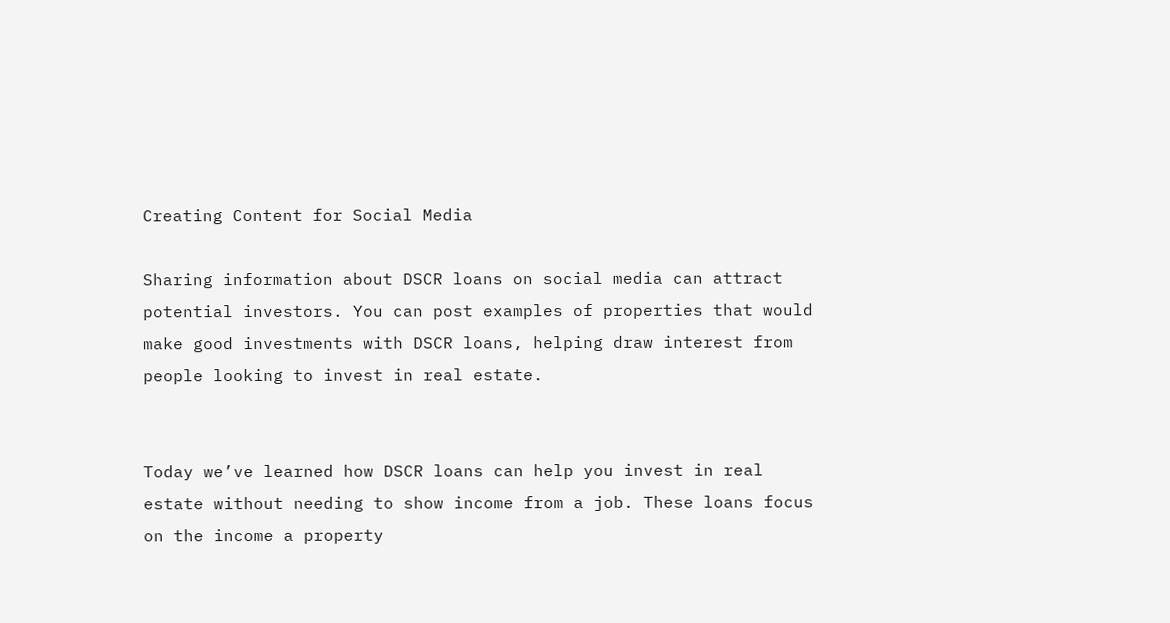Creating Content for Social Media

Sharing information about DSCR loans on social media can attract potential investors. You can post examples of properties that would make good investments with DSCR loans, helping draw interest from people looking to invest in real estate.


Today we’ve learned how DSCR loans can help you invest in real estate without needing to show income from a job. These loans focus on the income a property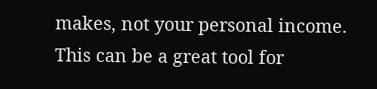makes, not your personal income. This can be a great tool for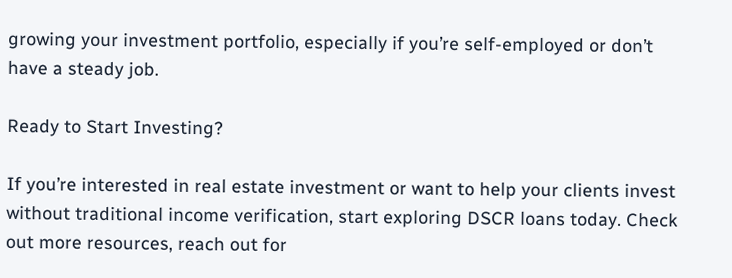growing your investment portfolio, especially if you’re self-employed or don’t have a steady job.

Ready to Start Investing?

If you’re interested in real estate investment or want to help your clients invest without traditional income verification, start exploring DSCR loans today. Check out more resources, reach out for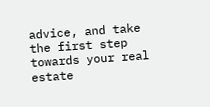advice, and take the first step towards your real estate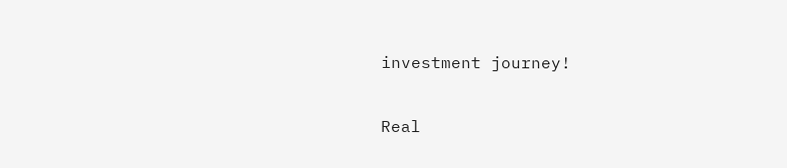investment journey!

Real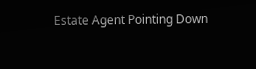Estate Agent Pointing Down